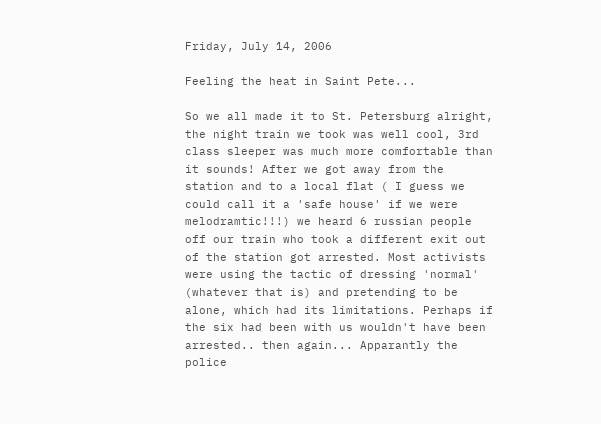Friday, July 14, 2006

Feeling the heat in Saint Pete...

So we all made it to St. Petersburg alright, the night train we took was well cool, 3rd class sleeper was much more comfortable than it sounds! After we got away from the station and to a local flat ( I guess we could call it a 'safe house' if we were melodramtic!!!) we heard 6 russian people off our train who took a different exit out of the station got arrested. Most activists were using the tactic of dressing 'normal' (whatever that is) and pretending to be alone, which had its limitations. Perhaps if the six had been with us wouldn't have been arrested.. then again... Apparantly the police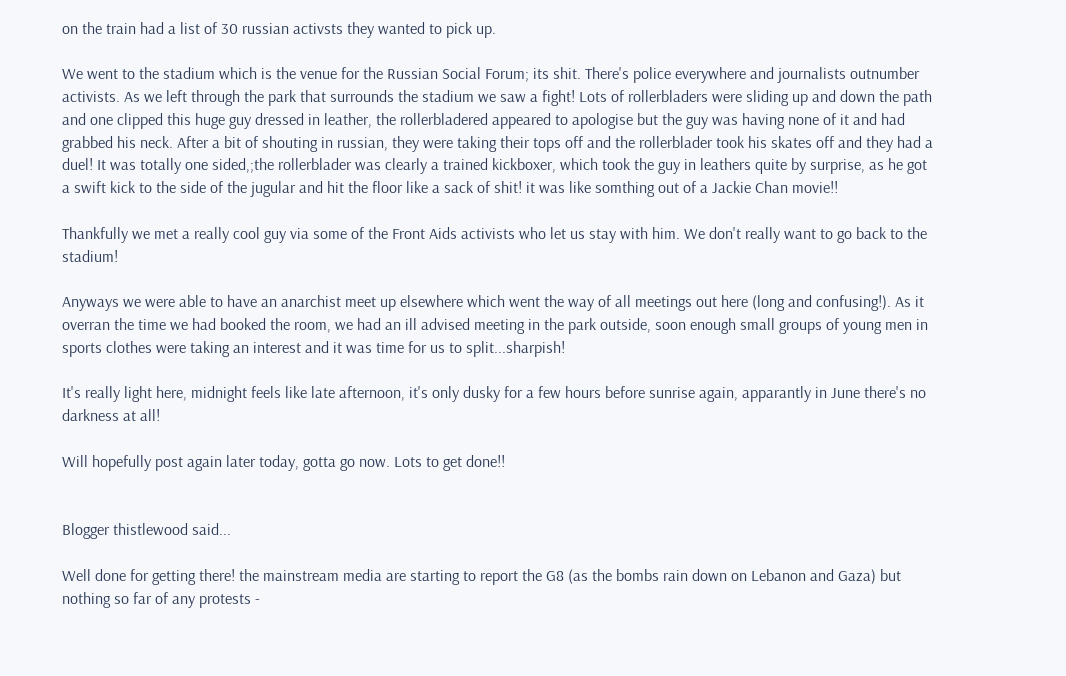on the train had a list of 30 russian activsts they wanted to pick up.

We went to the stadium which is the venue for the Russian Social Forum; its shit. There's police everywhere and journalists outnumber activists. As we left through the park that surrounds the stadium we saw a fight! Lots of rollerbladers were sliding up and down the path and one clipped this huge guy dressed in leather, the rollerbladered appeared to apologise but the guy was having none of it and had grabbed his neck. After a bit of shouting in russian, they were taking their tops off and the rollerblader took his skates off and they had a duel! It was totally one sided,;the rollerblader was clearly a trained kickboxer, which took the guy in leathers quite by surprise, as he got a swift kick to the side of the jugular and hit the floor like a sack of shit! it was like somthing out of a Jackie Chan movie!!

Thankfully we met a really cool guy via some of the Front Aids activists who let us stay with him. We don't really want to go back to the stadium!

Anyways we were able to have an anarchist meet up elsewhere which went the way of all meetings out here (long and confusing!). As it overran the time we had booked the room, we had an ill advised meeting in the park outside, soon enough small groups of young men in sports clothes were taking an interest and it was time for us to split...sharpish!

It's really light here, midnight feels like late afternoon, it's only dusky for a few hours before sunrise again, apparantly in June there's no darkness at all!

Will hopefully post again later today, gotta go now. Lots to get done!!


Blogger thistlewood said...

Well done for getting there! the mainstream media are starting to report the G8 (as the bombs rain down on Lebanon and Gaza) but nothing so far of any protests -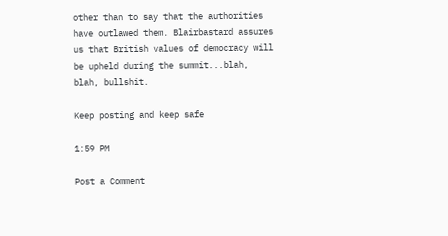other than to say that the authorities have outlawed them. Blairbastard assures us that British values of democracy will be upheld during the summit...blah, blah, bullshit.

Keep posting and keep safe

1:59 PM

Post a Comment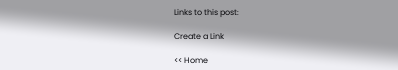Links to this post:

Create a Link

<< Home